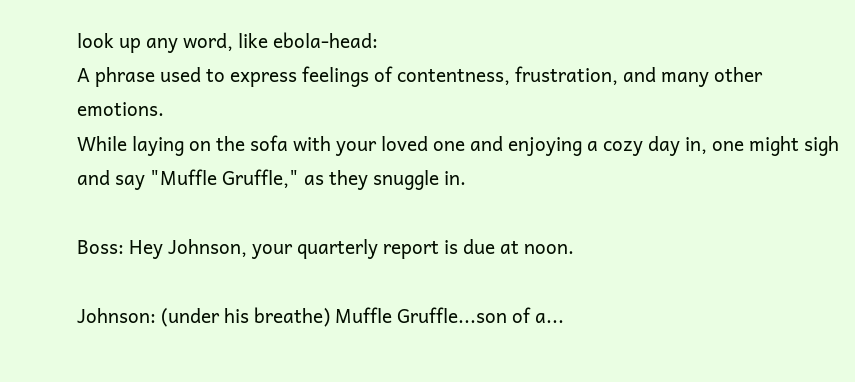look up any word, like ebola-head:
A phrase used to express feelings of contentness, frustration, and many other emotions.
While laying on the sofa with your loved one and enjoying a cozy day in, one might sigh and say "Muffle Gruffle," as they snuggle in.

Boss: Hey Johnson, your quarterly report is due at noon.

Johnson: (under his breathe) Muffle Gruffle...son of a...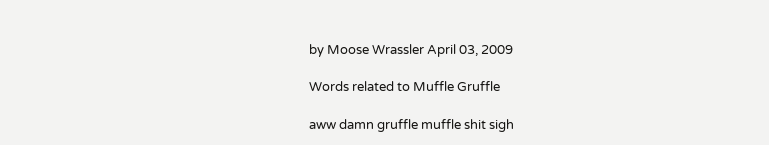by Moose Wrassler April 03, 2009

Words related to Muffle Gruffle

aww damn gruffle muffle shit sigh